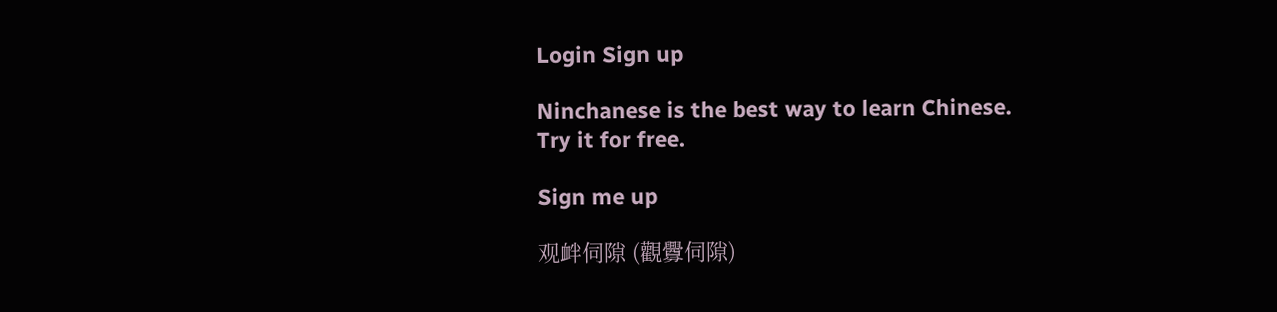Login Sign up

Ninchanese is the best way to learn Chinese.
Try it for free.

Sign me up

观衅伺隙 (觀釁伺隙)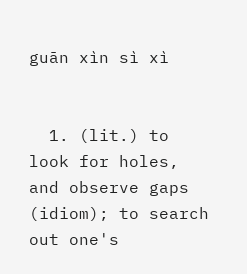guān xìn sì xì


  1. (lit.) to look for holes, and observe gaps (idiom); to search out one's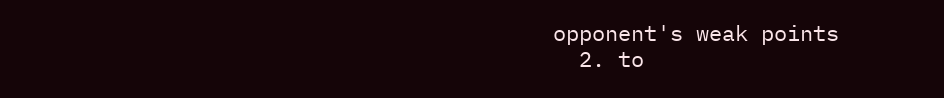opponent's weak points
  2. to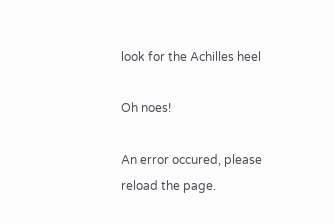look for the Achilles heel

Oh noes!

An error occured, please reload the page.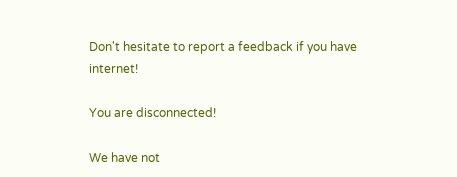Don't hesitate to report a feedback if you have internet!

You are disconnected!

We have not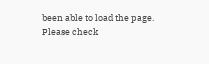been able to load the page.
Please check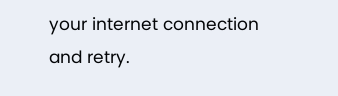your internet connection and retry.